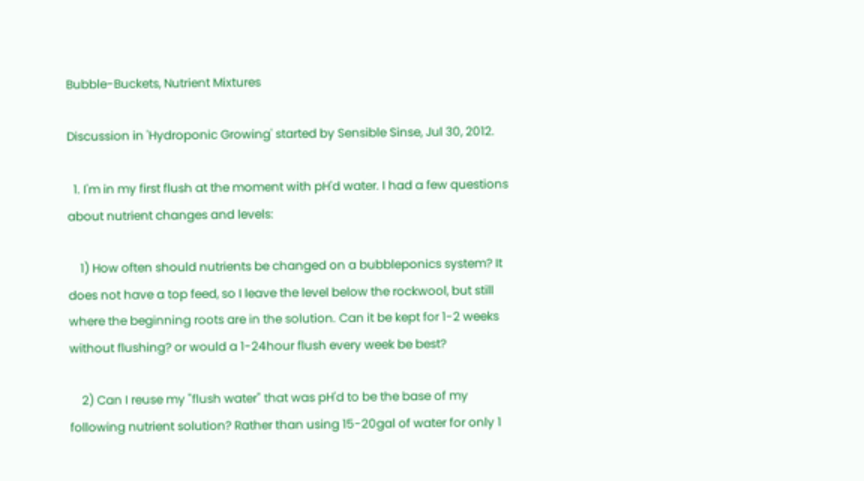Bubble-Buckets, Nutrient Mixtures

Discussion in 'Hydroponic Growing' started by Sensible Sinse, Jul 30, 2012.

  1. I'm in my first flush at the moment with pH'd water. I had a few questions about nutrient changes and levels:

    1) How often should nutrients be changed on a bubbleponics system? It does not have a top feed, so I leave the level below the rockwool, but still where the beginning roots are in the solution. Can it be kept for 1-2 weeks without flushing? or would a 1-24hour flush every week be best?

    2) Can I reuse my "flush water" that was pH'd to be the base of my following nutrient solution? Rather than using 15-20gal of water for only 1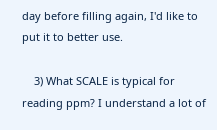day before filling again, I'd like to put it to better use.

    3) What SCALE is typical for reading ppm? I understand a lot of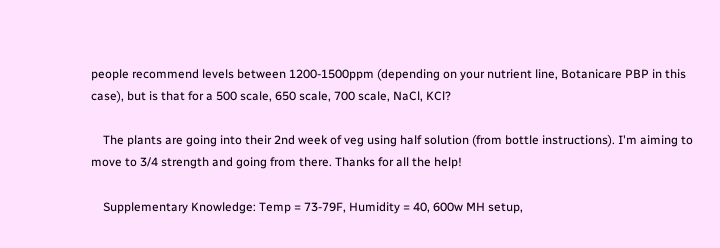people recommend levels between 1200-1500ppm (depending on your nutrient line, Botanicare PBP in this case), but is that for a 500 scale, 650 scale, 700 scale, NaCl, KCl?

    The plants are going into their 2nd week of veg using half solution (from bottle instructions). I'm aiming to move to 3/4 strength and going from there. Thanks for all the help!

    Supplementary Knowledge: Temp = 73-79F, Humidity = 40, 600w MH setup,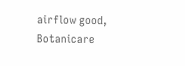airflow good, Botanicare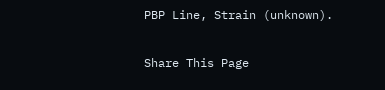PBP Line, Strain (unknown).

Share This Page